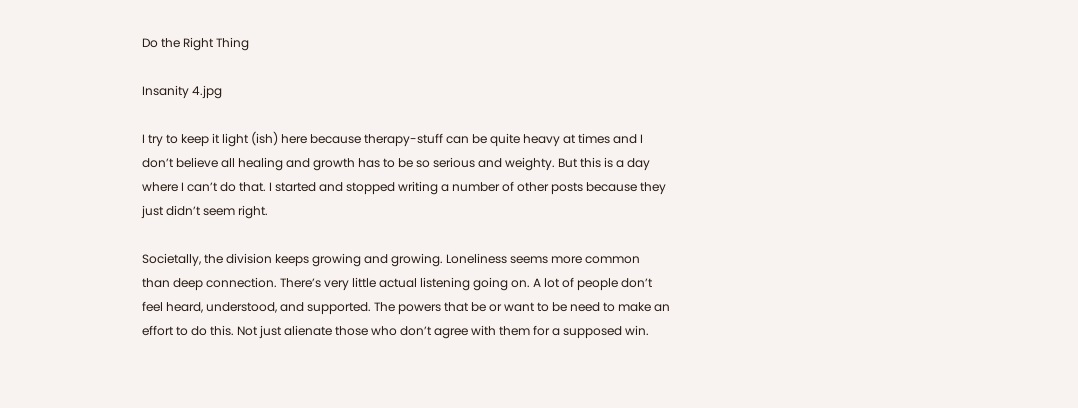Do the Right Thing

Insanity 4.jpg

I try to keep it light (ish) here because therapy-stuff can be quite heavy at times and I don’t believe all healing and growth has to be so serious and weighty. But this is a day where I can’t do that. I started and stopped writing a number of other posts because they just didn’t seem right.

Societally, the division keeps growing and growing. Loneliness seems more common than deep connection. There’s very little actual listening going on. A lot of people don’t feel heard, understood, and supported. The powers that be or want to be need to make an effort to do this. Not just alienate those who don’t agree with them for a supposed win.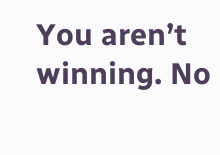You aren’t winning. No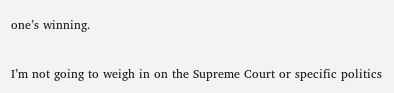one’s winning.

I’m not going to weigh in on the Supreme Court or specific politics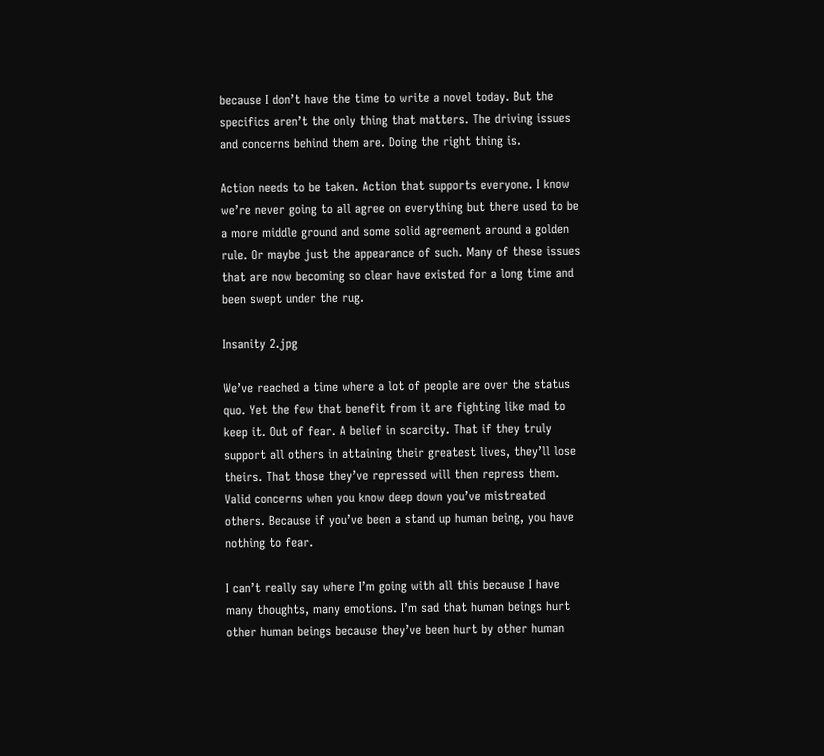because I don’t have the time to write a novel today. But the specifics aren’t the only thing that matters. The driving issues and concerns behind them are. Doing the right thing is.

Action needs to be taken. Action that supports everyone. I know we’re never going to all agree on everything but there used to be a more middle ground and some solid agreement around a golden rule. Or maybe just the appearance of such. Many of these issues that are now becoming so clear have existed for a long time and been swept under the rug.

Insanity 2.jpg

We’ve reached a time where a lot of people are over the status quo. Yet the few that benefit from it are fighting like mad to keep it. Out of fear. A belief in scarcity. That if they truly support all others in attaining their greatest lives, they’ll lose theirs. That those they’ve repressed will then repress them. Valid concerns when you know deep down you’ve mistreated others. Because if you’ve been a stand up human being, you have nothing to fear.

I can’t really say where I’m going with all this because I have many thoughts, many emotions. I’m sad that human beings hurt other human beings because they’ve been hurt by other human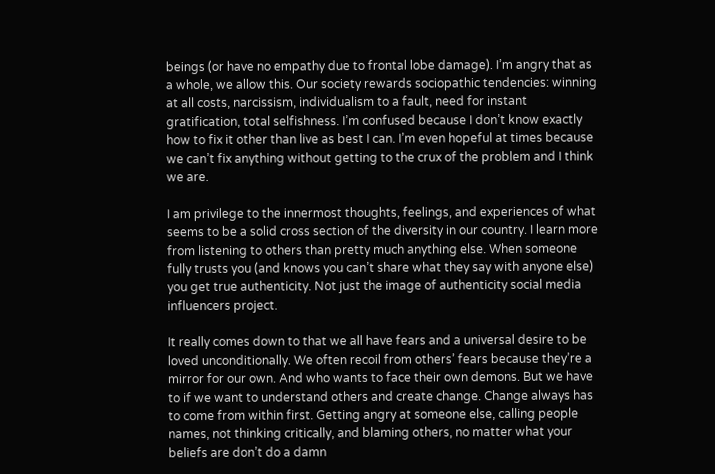beings (or have no empathy due to frontal lobe damage). I’m angry that as a whole, we allow this. Our society rewards sociopathic tendencies: winning at all costs, narcissism, individualism to a fault, need for instant gratification, total selfishness. I’m confused because I don’t know exactly how to fix it other than live as best I can. I’m even hopeful at times because we can’t fix anything without getting to the crux of the problem and I think we are.

I am privilege to the innermost thoughts, feelings, and experiences of what seems to be a solid cross section of the diversity in our country. I learn more from listening to others than pretty much anything else. When someone fully trusts you (and knows you can’t share what they say with anyone else) you get true authenticity. Not just the image of authenticity social media influencers project.

It really comes down to that we all have fears and a universal desire to be loved unconditionally. We often recoil from others’ fears because they’re a mirror for our own. And who wants to face their own demons. But we have to if we want to understand others and create change. Change always has to come from within first. Getting angry at someone else, calling people names, not thinking critically, and blaming others, no matter what your beliefs are don’t do a damn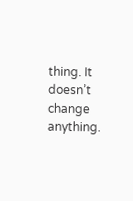thing. It doesn’t change anything.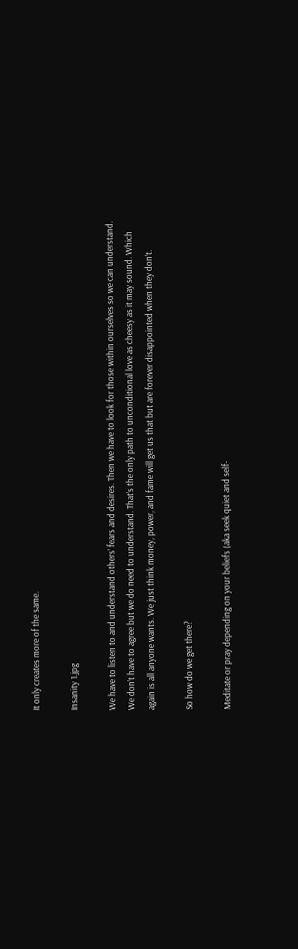It only creates more of the same.

Insanity 1.jpg

We have to listen to and understand others’ fears and desires. Then we have to look for those within ourselves so we can understand. We don’t have to agree but we do need to understand. That’s the only path to unconditional love as cheesy as it may sound. Which again is all anyone wants. We just think money, power, and fame will get us that but are forever disappointed when they don’t.

So how do we get there?

Meditate or pray depending on your beliefs (aka seek quiet and self-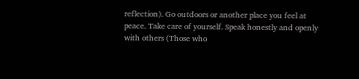reflection). Go outdoors or another place you feel at peace. Take care of yourself. Speak honestly and openly with others (Those who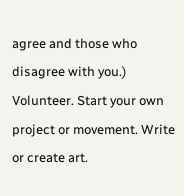agree and those who disagree with you.) Volunteer. Start your own project or movement. Write or create art.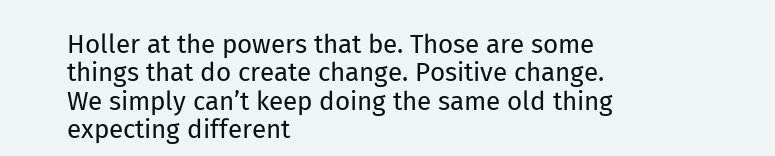Holler at the powers that be. Those are some things that do create change. Positive change. We simply can’t keep doing the same old thing expecting different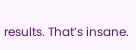results. That’s insane.